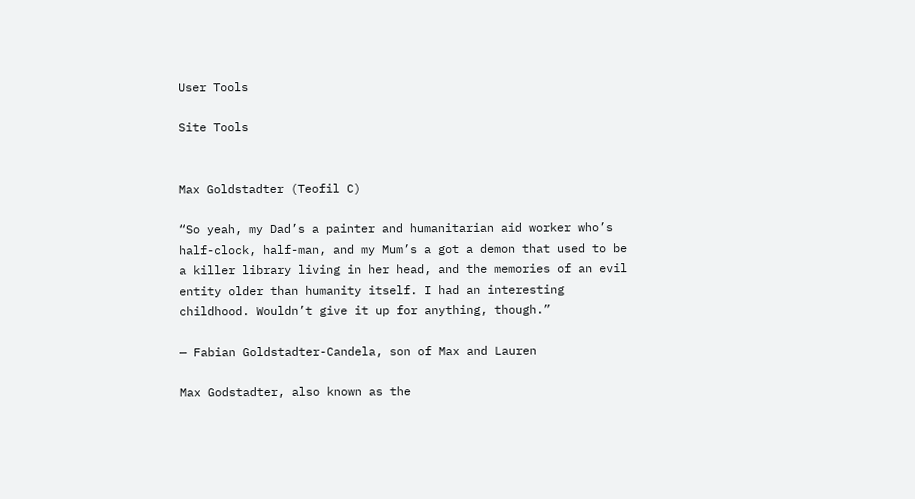User Tools

Site Tools


Max Goldstadter (Teofil C)

“So yeah, my Dad’s a painter and humanitarian aid worker who’s half-clock, half-man, and my Mum’s a got a demon that used to be a killer library living in her head, and the memories of an evil entity older than humanity itself. I had an interesting childhood. Wouldn’t give it up for anything, though.”

— Fabian Goldstadter-Candela, son of Max and Lauren

Max Godstadter, also known as the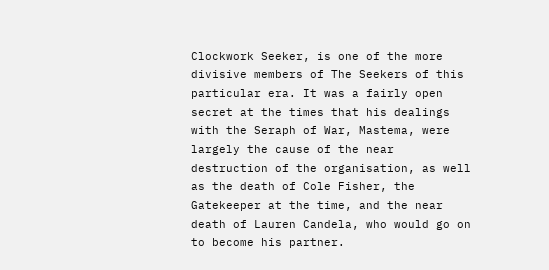Clockwork Seeker, is one of the more divisive members of The Seekers of this particular era. It was a fairly open secret at the times that his dealings with the Seraph of War, Mastema, were largely the cause of the near destruction of the organisation, as well as the death of Cole Fisher, the Gatekeeper at the time, and the near death of Lauren Candela, who would go on to become his partner.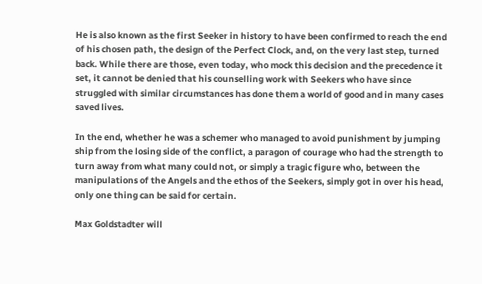He is also known as the first Seeker in history to have been confirmed to reach the end of his chosen path, the design of the Perfect Clock, and, on the very last step, turned back. While there are those, even today, who mock this decision and the precedence it set, it cannot be denied that his counselling work with Seekers who have since struggled with similar circumstances has done them a world of good and in many cases saved lives.

In the end, whether he was a schemer who managed to avoid punishment by jumping ship from the losing side of the conflict, a paragon of courage who had the strength to turn away from what many could not, or simply a tragic figure who, between the manipulations of the Angels and the ethos of the Seekers, simply got in over his head, only one thing can be said for certain.

Max Goldstadter will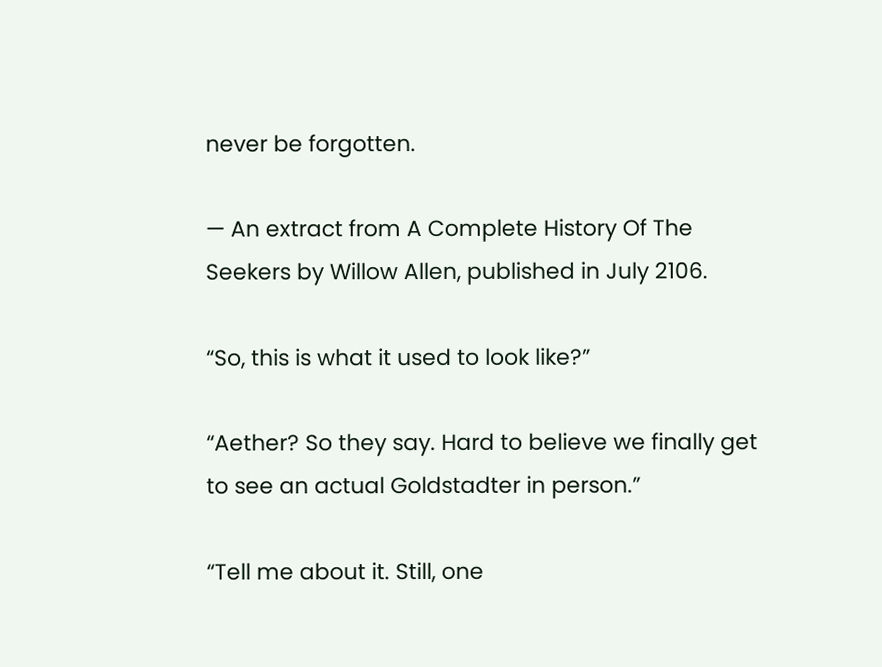never be forgotten.

— An extract from A Complete History Of The Seekers by Willow Allen, published in July 2106.

“So, this is what it used to look like?”

“Aether? So they say. Hard to believe we finally get to see an actual Goldstadter in person.”

“Tell me about it. Still, one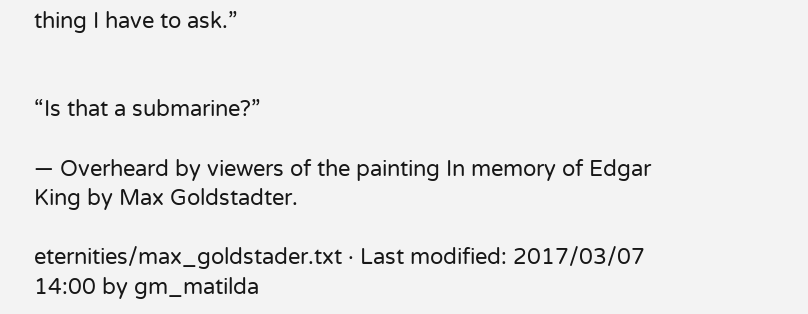thing I have to ask.”


“Is that a submarine?”

— Overheard by viewers of the painting In memory of Edgar King by Max Goldstadter.

eternities/max_goldstader.txt · Last modified: 2017/03/07 14:00 by gm_matilda